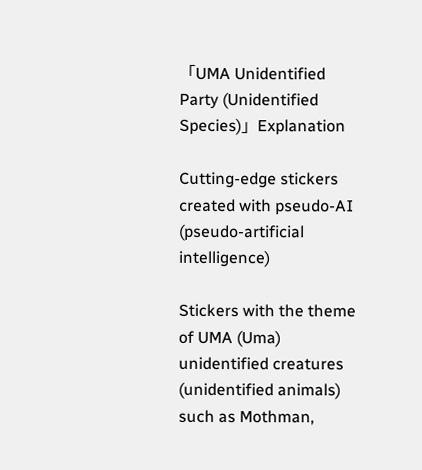「UMA Unidentified Party (Unidentified Species)」Explanation

Cutting-edge stickers created with pseudo-AI (pseudo-artificial intelligence)

Stickers with the theme of UMA (Uma) unidentified creatures (unidentified animals) such as Mothman,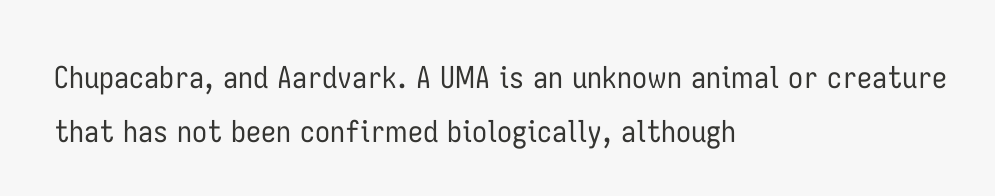Chupacabra, and Aardvark. A UMA is an unknown animal or creature that has not been confirmed biologically, although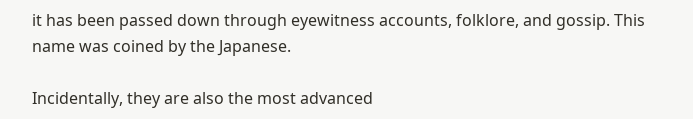it has been passed down through eyewitness accounts, folklore, and gossip. This name was coined by the Japanese.

Incidentally, they are also the most advanced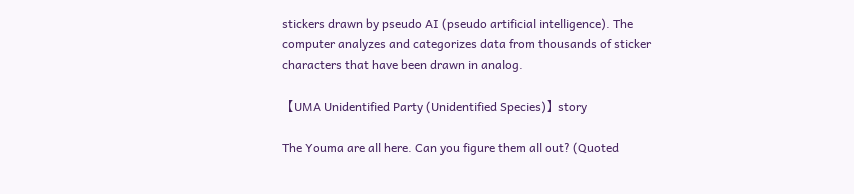stickers drawn by pseudo AI (pseudo artificial intelligence). The computer analyzes and categorizes data from thousands of sticker characters that have been drawn in analog.

【UMA Unidentified Party (Unidentified Species)】story

The Youma are all here. Can you figure them all out? (Quoted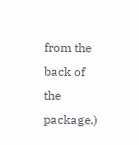from the back of the package.)